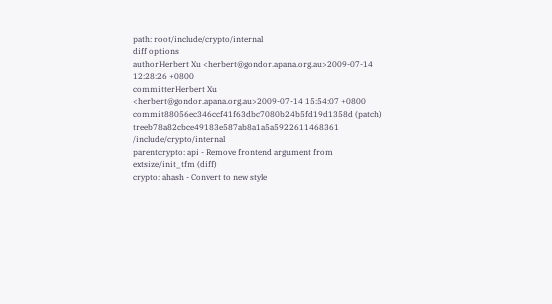path: root/include/crypto/internal
diff options
authorHerbert Xu <herbert@gondor.apana.org.au>2009-07-14 12:28:26 +0800
committerHerbert Xu <herbert@gondor.apana.org.au>2009-07-14 15:54:07 +0800
commit88056ec346ccf41f63dbc7080b24b5fd19d1358d (patch)
treeb78a82cbce49183e587ab8a1a5a5922611468361 /include/crypto/internal
parentcrypto: api - Remove frontend argument from extsize/init_tfm (diff)
crypto: ahash - Convert to new style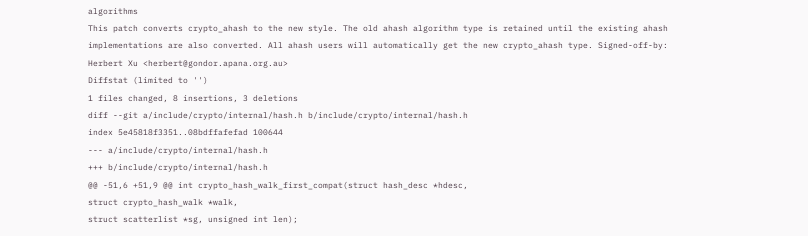algorithms
This patch converts crypto_ahash to the new style. The old ahash algorithm type is retained until the existing ahash implementations are also converted. All ahash users will automatically get the new crypto_ahash type. Signed-off-by: Herbert Xu <herbert@gondor.apana.org.au>
Diffstat (limited to '')
1 files changed, 8 insertions, 3 deletions
diff --git a/include/crypto/internal/hash.h b/include/crypto/internal/hash.h
index 5e45818f3351..08bdffafefad 100644
--- a/include/crypto/internal/hash.h
+++ b/include/crypto/internal/hash.h
@@ -51,6 +51,9 @@ int crypto_hash_walk_first_compat(struct hash_desc *hdesc,
struct crypto_hash_walk *walk,
struct scatterlist *sg, unsigned int len);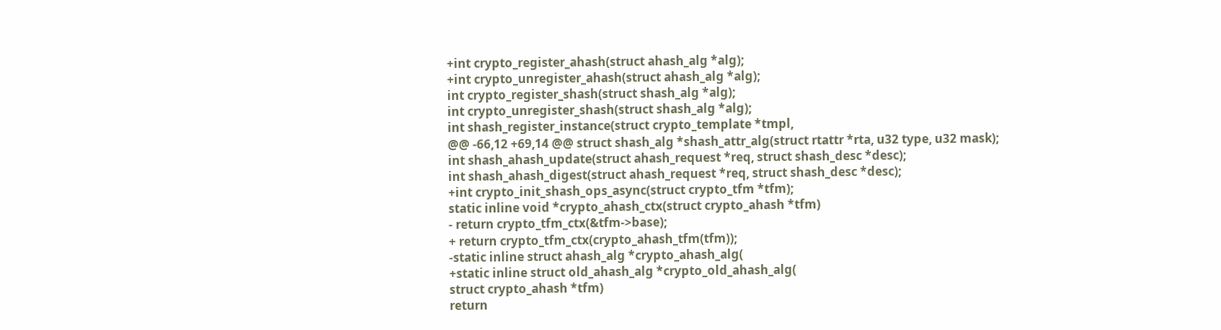+int crypto_register_ahash(struct ahash_alg *alg);
+int crypto_unregister_ahash(struct ahash_alg *alg);
int crypto_register_shash(struct shash_alg *alg);
int crypto_unregister_shash(struct shash_alg *alg);
int shash_register_instance(struct crypto_template *tmpl,
@@ -66,12 +69,14 @@ struct shash_alg *shash_attr_alg(struct rtattr *rta, u32 type, u32 mask);
int shash_ahash_update(struct ahash_request *req, struct shash_desc *desc);
int shash_ahash_digest(struct ahash_request *req, struct shash_desc *desc);
+int crypto_init_shash_ops_async(struct crypto_tfm *tfm);
static inline void *crypto_ahash_ctx(struct crypto_ahash *tfm)
- return crypto_tfm_ctx(&tfm->base);
+ return crypto_tfm_ctx(crypto_ahash_tfm(tfm));
-static inline struct ahash_alg *crypto_ahash_alg(
+static inline struct old_ahash_alg *crypto_old_ahash_alg(
struct crypto_ahash *tfm)
return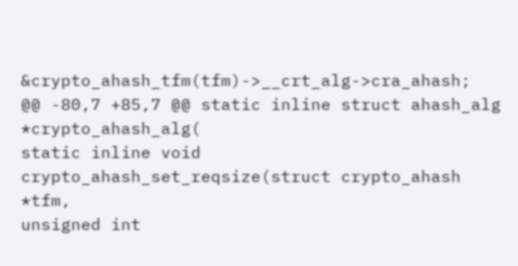&crypto_ahash_tfm(tfm)->__crt_alg->cra_ahash;
@@ -80,7 +85,7 @@ static inline struct ahash_alg *crypto_ahash_alg(
static inline void crypto_ahash_set_reqsize(struct crypto_ahash *tfm,
unsigned int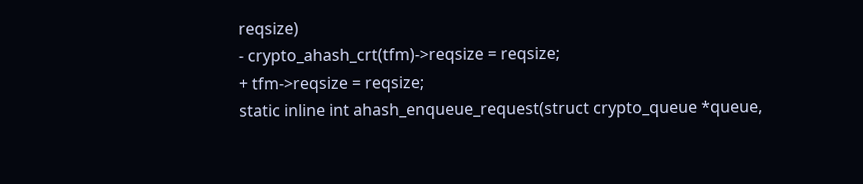reqsize)
- crypto_ahash_crt(tfm)->reqsize = reqsize;
+ tfm->reqsize = reqsize;
static inline int ahash_enqueue_request(struct crypto_queue *queue,